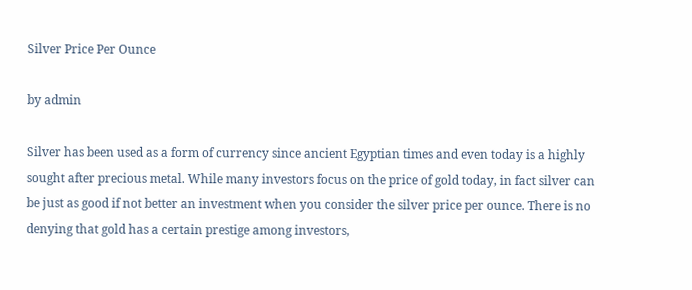Silver Price Per Ounce

by admin

Silver has been used as a form of currency since ancient Egyptian times and even today is a highly sought after precious metal. While many investors focus on the price of gold today, in fact silver can be just as good if not better an investment when you consider the silver price per ounce. There is no denying that gold has a certain prestige among investors,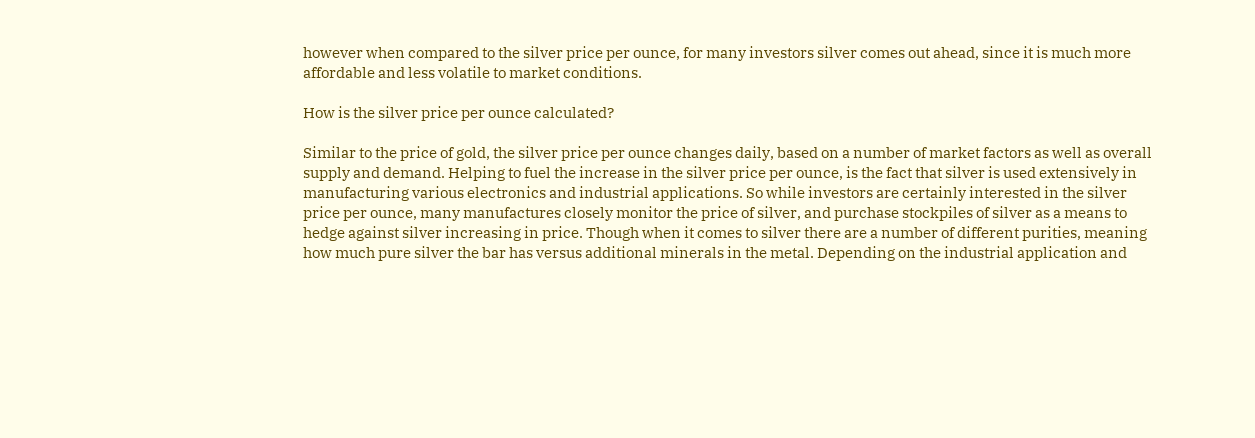however when compared to the silver price per ounce, for many investors silver comes out ahead, since it is much more affordable and less volatile to market conditions.

How is the silver price per ounce calculated?

Similar to the price of gold, the silver price per ounce changes daily, based on a number of market factors as well as overall supply and demand. Helping to fuel the increase in the silver price per ounce, is the fact that silver is used extensively in manufacturing various electronics and industrial applications. So while investors are certainly interested in the silver price per ounce, many manufactures closely monitor the price of silver, and purchase stockpiles of silver as a means to hedge against silver increasing in price. Though when it comes to silver there are a number of different purities, meaning how much pure silver the bar has versus additional minerals in the metal. Depending on the industrial application and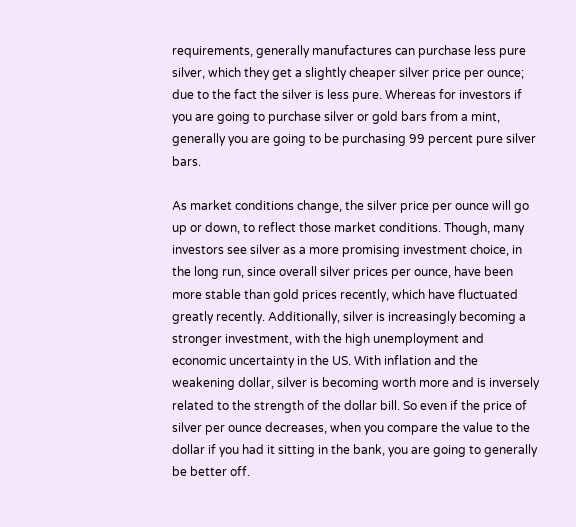requirements, generally manufactures can purchase less pure silver, which they get a slightly cheaper silver price per ounce; due to the fact the silver is less pure. Whereas for investors if you are going to purchase silver or gold bars from a mint, generally you are going to be purchasing 99 percent pure silver bars.

As market conditions change, the silver price per ounce will go up or down, to reflect those market conditions. Though, many investors see silver as a more promising investment choice, in the long run, since overall silver prices per ounce, have been more stable than gold prices recently, which have fluctuated greatly recently. Additionally, silver is increasingly becoming a stronger investment, with the high unemployment and economic uncertainty in the US. With inflation and the weakening dollar, silver is becoming worth more and is inversely related to the strength of the dollar bill. So even if the price of silver per ounce decreases, when you compare the value to the dollar if you had it sitting in the bank, you are going to generally be better off.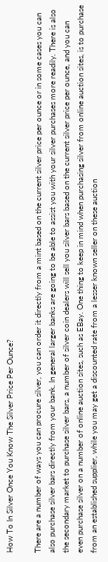How To In Silver Once You Know The Silver Price Per Ounce?

There are a number of ways you can procure silver, you can order it directly from a mint based on the current silver price per ounce or in some cases you can also purchase silver bars directly from your bank. In general larger banks are going to be able to assist you with your silver purchases more readily. There is also the secondary market to purchase silver bars, a number of silver coin dealers will sell you silver bars based on the current silver price per ounce, and you can even purchase silver on a number of online auction sites, such as EBay. One thing to keep in mind when purchasing silver from online auction sites, is to purchase from an established supplier, while you may get a discounted rate from a lesser known seller on these auction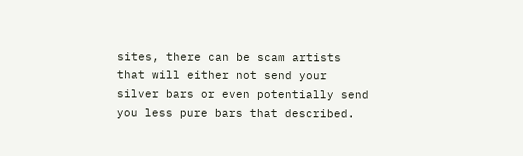sites, there can be scam artists that will either not send your silver bars or even potentially send you less pure bars that described.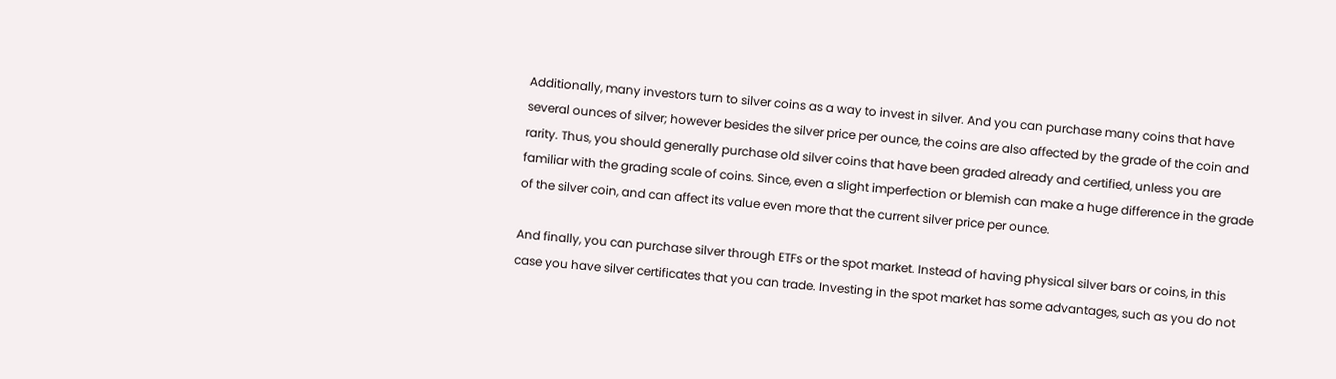Additionally, many investors turn to silver coins as a way to invest in silver. And you can purchase many coins that have several ounces of silver; however besides the silver price per ounce, the coins are also affected by the grade of the coin and rarity. Thus, you should generally purchase old silver coins that have been graded already and certified, unless you are familiar with the grading scale of coins. Since, even a slight imperfection or blemish can make a huge difference in the grade of the silver coin, and can affect its value even more that the current silver price per ounce.

And finally, you can purchase silver through ETFs or the spot market. Instead of having physical silver bars or coins, in this case you have silver certificates that you can trade. Investing in the spot market has some advantages, such as you do not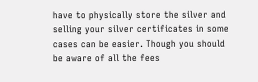have to physically store the silver and selling your silver certificates in some cases can be easier. Though you should be aware of all the fees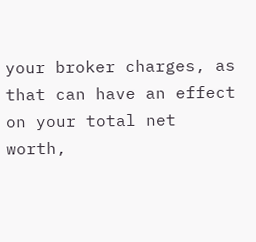your broker charges, as that can have an effect on your total net worth,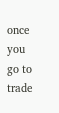once you go to trade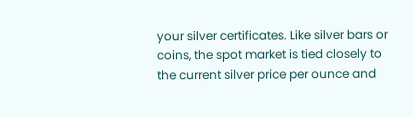your silver certificates. Like silver bars or coins, the spot market is tied closely to the current silver price per ounce and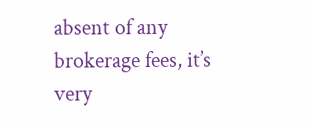absent of any brokerage fees, it’s very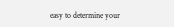easy to determine your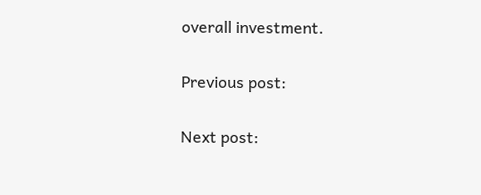overall investment.

Previous post:

Next post: